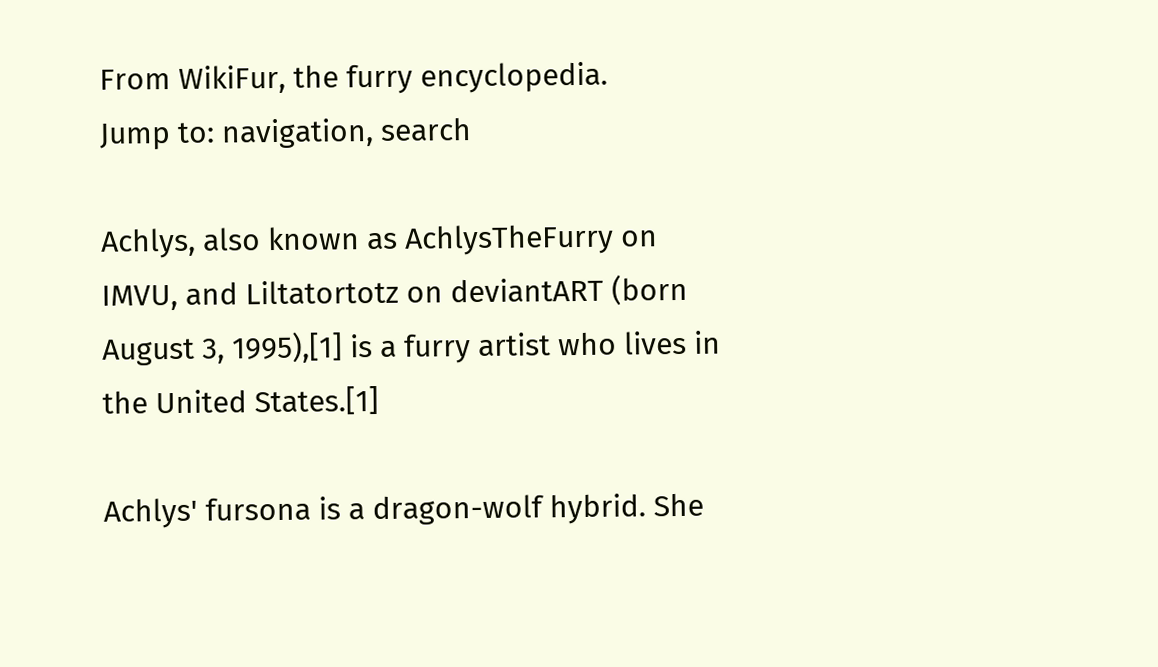From WikiFur, the furry encyclopedia.
Jump to: navigation, search

Achlys, also known as AchlysTheFurry on IMVU, and Liltatortotz on deviantART (born August 3, 1995),[1] is a furry artist who lives in the United States.[1]

Achlys' fursona is a dragon-wolf hybrid. She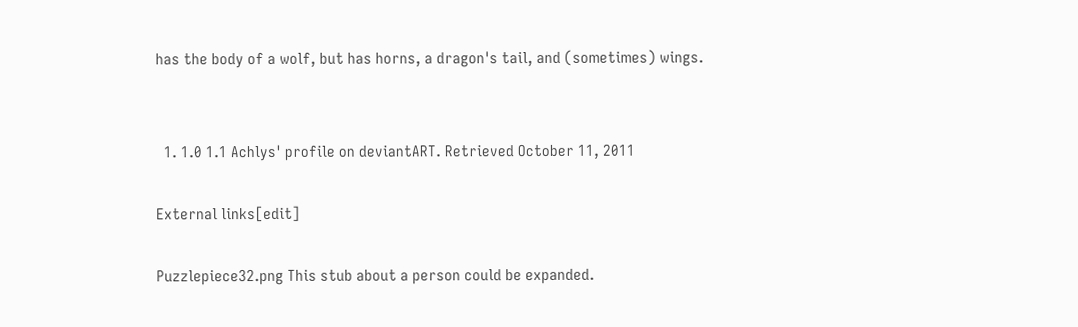has the body of a wolf, but has horns, a dragon's tail, and (sometimes) wings.


  1. 1.0 1.1 Achlys' profile on deviantART. Retrieved October 11, 2011

External links[edit]

Puzzlepiece32.png This stub about a person could be expanded.